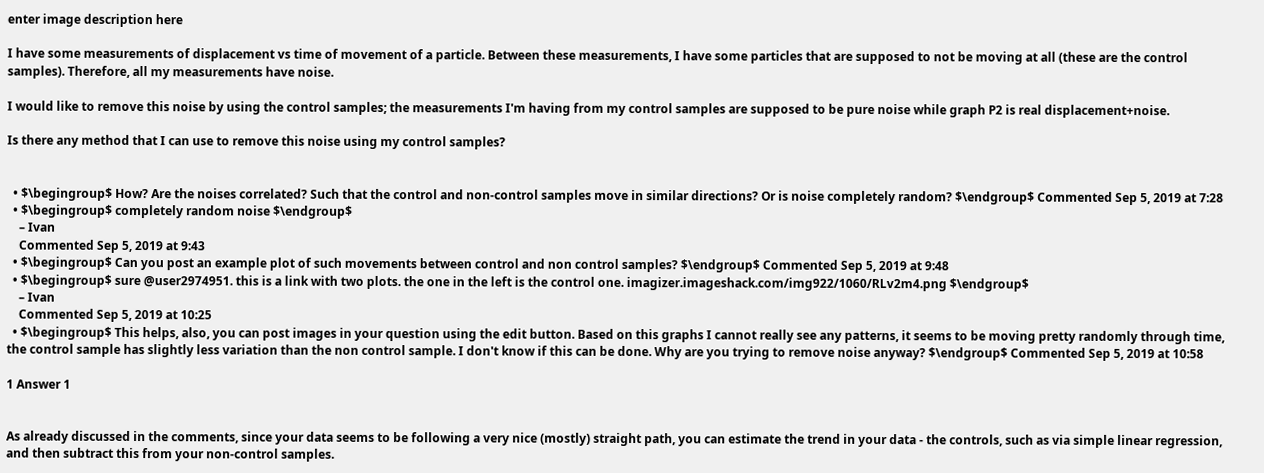enter image description here

I have some measurements of displacement vs time of movement of a particle. Between these measurements, I have some particles that are supposed to not be moving at all (these are the control samples). Therefore, all my measurements have noise.

I would like to remove this noise by using the control samples; the measurements I'm having from my control samples are supposed to be pure noise while graph P2 is real displacement+noise.

Is there any method that I can use to remove this noise using my control samples?


  • $\begingroup$ How? Are the noises correlated? Such that the control and non-control samples move in similar directions? Or is noise completely random? $\endgroup$ Commented Sep 5, 2019 at 7:28
  • $\begingroup$ completely random noise $\endgroup$
    – Ivan
    Commented Sep 5, 2019 at 9:43
  • $\begingroup$ Can you post an example plot of such movements between control and non control samples? $\endgroup$ Commented Sep 5, 2019 at 9:48
  • $\begingroup$ sure @user2974951. this is a link with two plots. the one in the left is the control one. imagizer.imageshack.com/img922/1060/RLv2m4.png $\endgroup$
    – Ivan
    Commented Sep 5, 2019 at 10:25
  • $\begingroup$ This helps, also, you can post images in your question using the edit button. Based on this graphs I cannot really see any patterns, it seems to be moving pretty randomly through time, the control sample has slightly less variation than the non control sample. I don't know if this can be done. Why are you trying to remove noise anyway? $\endgroup$ Commented Sep 5, 2019 at 10:58

1 Answer 1


As already discussed in the comments, since your data seems to be following a very nice (mostly) straight path, you can estimate the trend in your data - the controls, such as via simple linear regression, and then subtract this from your non-control samples.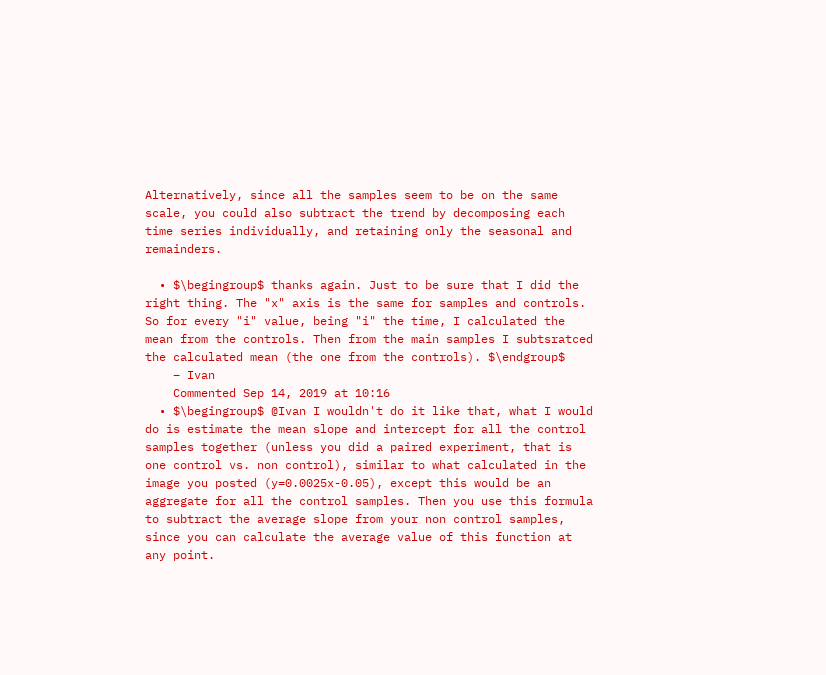Alternatively, since all the samples seem to be on the same scale, you could also subtract the trend by decomposing each time series individually, and retaining only the seasonal and remainders.

  • $\begingroup$ thanks again. Just to be sure that I did the right thing. The "x" axis is the same for samples and controls. So for every "i" value, being "i" the time, I calculated the mean from the controls. Then from the main samples I subtsratced the calculated mean (the one from the controls). $\endgroup$
    – Ivan
    Commented Sep 14, 2019 at 10:16
  • $\begingroup$ @Ivan I wouldn't do it like that, what I would do is estimate the mean slope and intercept for all the control samples together (unless you did a paired experiment, that is one control vs. non control), similar to what calculated in the image you posted (y=0.0025x-0.05), except this would be an aggregate for all the control samples. Then you use this formula to subtract the average slope from your non control samples, since you can calculate the average value of this function at any point.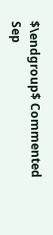$\endgroup$ Commented Sep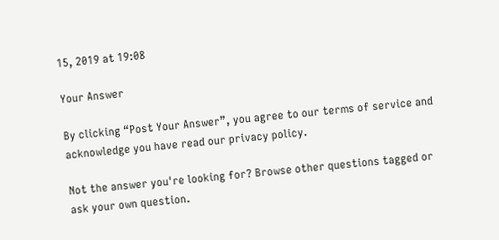15, 2019 at 19:08

Your Answer

By clicking “Post Your Answer”, you agree to our terms of service and acknowledge you have read our privacy policy.

Not the answer you're looking for? Browse other questions tagged or ask your own question.